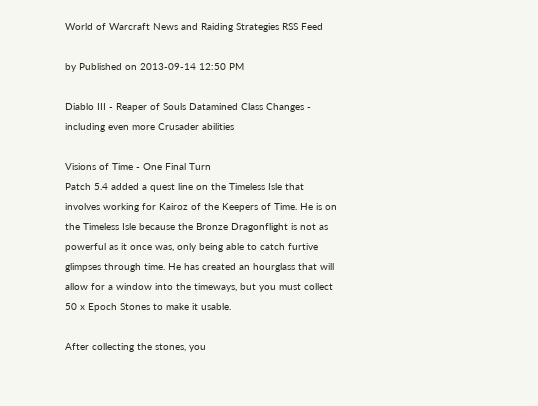World of Warcraft News and Raiding Strategies RSS Feed

by Published on 2013-09-14 12:50 PM

Diablo III - Reaper of Souls Datamined Class Changes - including even more Crusader abilities

Visions of Time - One Final Turn
Patch 5.4 added a quest line on the Timeless Isle that involves working for Kairoz of the Keepers of Time. He is on the Timeless Isle because the Bronze Dragonflight is not as powerful as it once was, only being able to catch furtive glimpses through time. He has created an hourglass that will allow for a window into the timeways, but you must collect 50 x Epoch Stones to make it usable.

After collecting the stones, you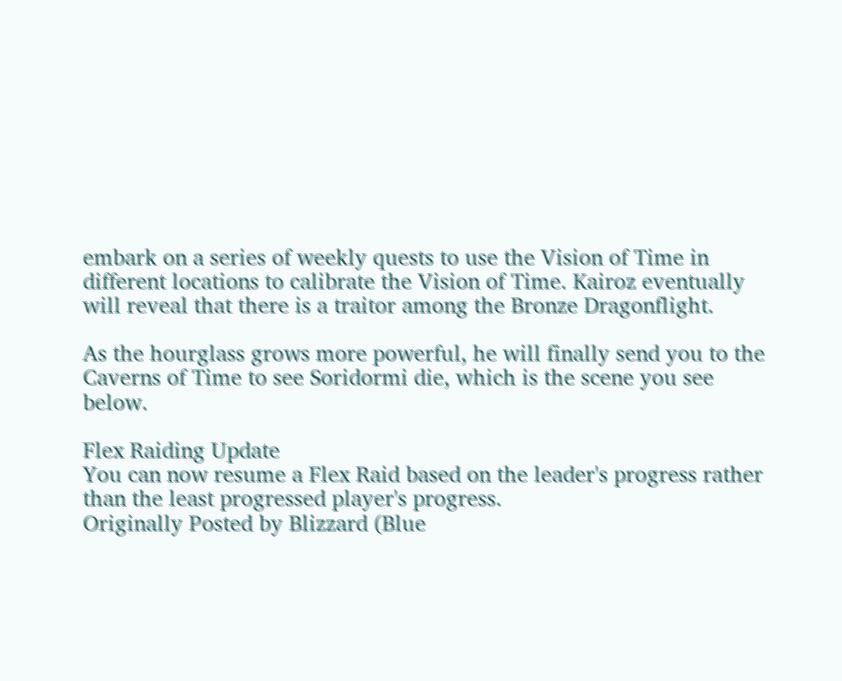embark on a series of weekly quests to use the Vision of Time in different locations to calibrate the Vision of Time. Kairoz eventually will reveal that there is a traitor among the Bronze Dragonflight.

As the hourglass grows more powerful, he will finally send you to the Caverns of Time to see Soridormi die, which is the scene you see below.

Flex Raiding Update
You can now resume a Flex Raid based on the leader's progress rather than the least progressed player's progress.
Originally Posted by Blizzard (Blue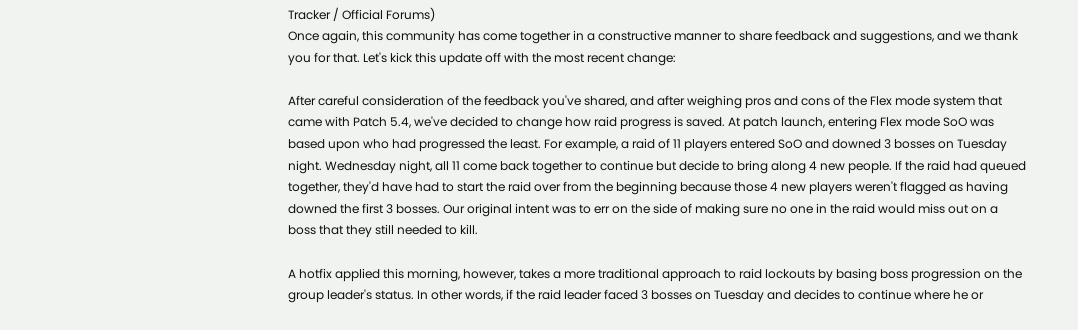Tracker / Official Forums)
Once again, this community has come together in a constructive manner to share feedback and suggestions, and we thank you for that. Let's kick this update off with the most recent change:

After careful consideration of the feedback you've shared, and after weighing pros and cons of the Flex mode system that came with Patch 5.4, we've decided to change how raid progress is saved. At patch launch, entering Flex mode SoO was based upon who had progressed the least. For example, a raid of 11 players entered SoO and downed 3 bosses on Tuesday night. Wednesday night, all 11 come back together to continue but decide to bring along 4 new people. If the raid had queued together, they'd have had to start the raid over from the beginning because those 4 new players weren't flagged as having downed the first 3 bosses. Our original intent was to err on the side of making sure no one in the raid would miss out on a boss that they still needed to kill.

A hotfix applied this morning, however, takes a more traditional approach to raid lockouts by basing boss progression on the group leader's status. In other words, if the raid leader faced 3 bosses on Tuesday and decides to continue where he or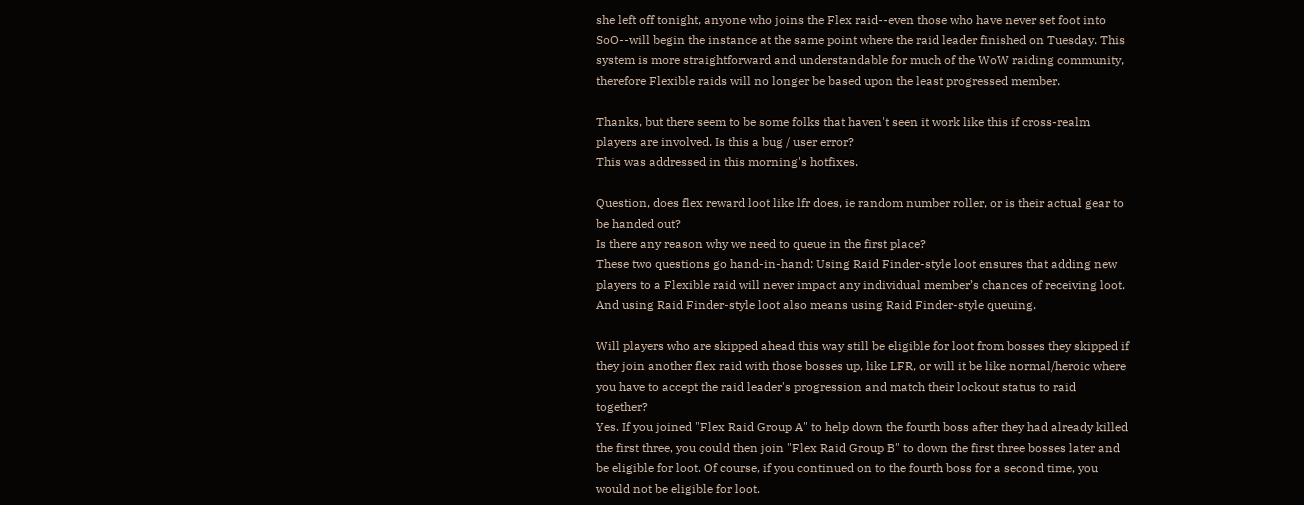she left off tonight, anyone who joins the Flex raid--even those who have never set foot into SoO--will begin the instance at the same point where the raid leader finished on Tuesday. This system is more straightforward and understandable for much of the WoW raiding community, therefore Flexible raids will no longer be based upon the least progressed member.

Thanks, but there seem to be some folks that haven't seen it work like this if cross-realm players are involved. Is this a bug / user error?
This was addressed in this morning's hotfixes.

Question, does flex reward loot like lfr does, ie random number roller, or is their actual gear to be handed out?
Is there any reason why we need to queue in the first place?
These two questions go hand-in-hand: Using Raid Finder-style loot ensures that adding new players to a Flexible raid will never impact any individual member’s chances of receiving loot. And using Raid Finder-style loot also means using Raid Finder-style queuing.

Will players who are skipped ahead this way still be eligible for loot from bosses they skipped if they join another flex raid with those bosses up, like LFR, or will it be like normal/heroic where you have to accept the raid leader's progression and match their lockout status to raid together?
Yes. If you joined "Flex Raid Group A" to help down the fourth boss after they had already killed the first three, you could then join "Flex Raid Group B" to down the first three bosses later and be eligible for loot. Of course, if you continued on to the fourth boss for a second time, you would not be eligible for loot.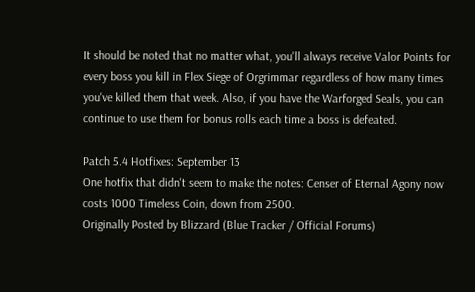It should be noted that no matter what, you'll always receive Valor Points for every boss you kill in Flex Siege of Orgrimmar regardless of how many times you've killed them that week. Also, if you have the Warforged Seals, you can continue to use them for bonus rolls each time a boss is defeated.

Patch 5.4 Hotfixes: September 13
One hotfix that didn't seem to make the notes: Censer of Eternal Agony now costs 1000 Timeless Coin, down from 2500.
Originally Posted by Blizzard (Blue Tracker / Official Forums)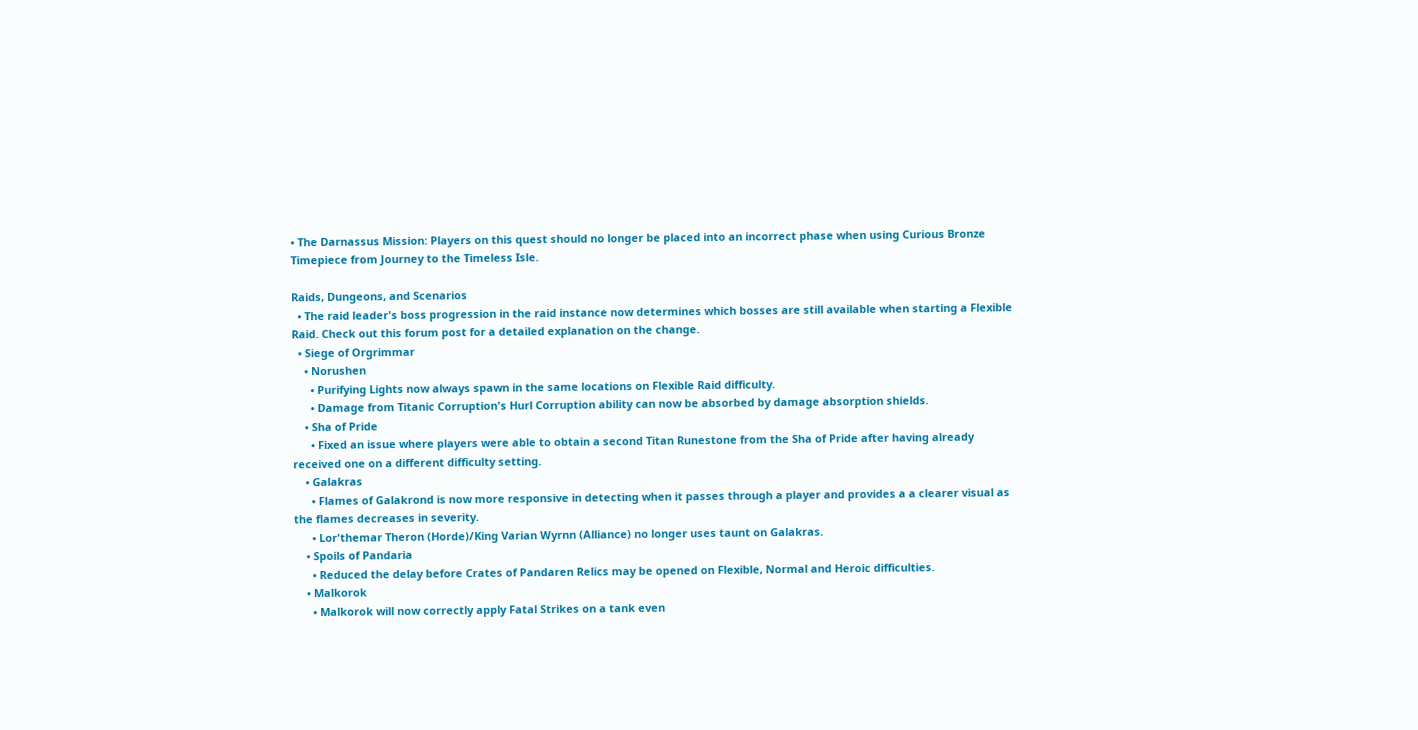• The Darnassus Mission: Players on this quest should no longer be placed into an incorrect phase when using Curious Bronze Timepiece from Journey to the Timeless Isle.

Raids, Dungeons, and Scenarios
  • The raid leader's boss progression in the raid instance now determines which bosses are still available when starting a Flexible Raid. Check out this forum post for a detailed explanation on the change.
  • Siege of Orgrimmar
    • Norushen
      • Purifying Lights now always spawn in the same locations on Flexible Raid difficulty.
      • Damage from Titanic Corruption's Hurl Corruption ability can now be absorbed by damage absorption shields.
    • Sha of Pride
      • Fixed an issue where players were able to obtain a second Titan Runestone from the Sha of Pride after having already received one on a different difficulty setting.
    • Galakras
      • Flames of Galakrond is now more responsive in detecting when it passes through a player and provides a a clearer visual as the flames decreases in severity.
      • Lor'themar Theron (Horde)/King Varian Wyrnn (Alliance) no longer uses taunt on Galakras.
    • Spoils of Pandaria
      • Reduced the delay before Crates of Pandaren Relics may be opened on Flexible, Normal and Heroic difficulties.
    • Malkorok
      • Malkorok will now correctly apply Fatal Strikes on a tank even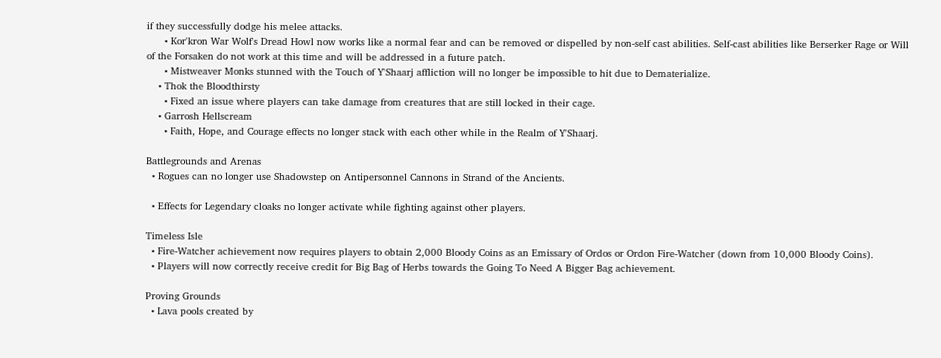if they successfully dodge his melee attacks.
      • Kor'kron War Wolf's Dread Howl now works like a normal fear and can be removed or dispelled by non-self cast abilities. Self-cast abilities like Berserker Rage or Will of the Forsaken do not work at this time and will be addressed in a future patch.
      • Mistweaver Monks stunned with the Touch of Y'Shaarj affliction will no longer be impossible to hit due to Dematerialize.
    • Thok the Bloodthirsty
      • Fixed an issue where players can take damage from creatures that are still locked in their cage.
    • Garrosh Hellscream
      • Faith, Hope, and Courage effects no longer stack with each other while in the Realm of Y'Shaarj.

Battlegrounds and Arenas
  • Rogues can no longer use Shadowstep on Antipersonnel Cannons in Strand of the Ancients.

  • Effects for Legendary cloaks no longer activate while fighting against other players.

Timeless Isle
  • Fire-Watcher achievement now requires players to obtain 2,000 Bloody Coins as an Emissary of Ordos or Ordon Fire-Watcher (down from 10,000 Bloody Coins).
  • Players will now correctly receive credit for Big Bag of Herbs towards the Going To Need A Bigger Bag achievement.

Proving Grounds
  • Lava pools created by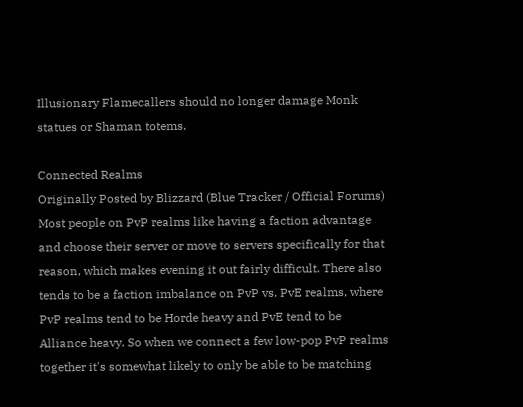Illusionary Flamecallers should no longer damage Monk statues or Shaman totems.

Connected Realms
Originally Posted by Blizzard (Blue Tracker / Official Forums)
Most people on PvP realms like having a faction advantage and choose their server or move to servers specifically for that reason, which makes evening it out fairly difficult. There also tends to be a faction imbalance on PvP vs. PvE realms, where PvP realms tend to be Horde heavy and PvE tend to be Alliance heavy. So when we connect a few low-pop PvP realms together it's somewhat likely to only be able to be matching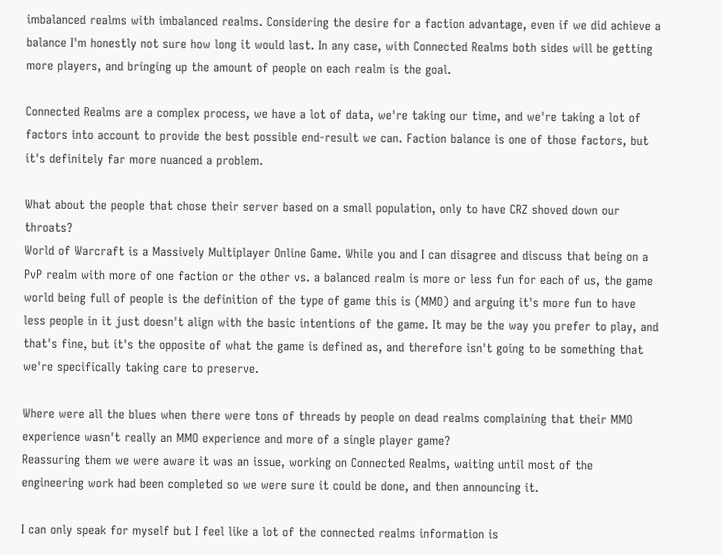imbalanced realms with imbalanced realms. Considering the desire for a faction advantage, even if we did achieve a balance I'm honestly not sure how long it would last. In any case, with Connected Realms both sides will be getting more players, and bringing up the amount of people on each realm is the goal.

Connected Realms are a complex process, we have a lot of data, we're taking our time, and we're taking a lot of factors into account to provide the best possible end-result we can. Faction balance is one of those factors, but it's definitely far more nuanced a problem.

What about the people that chose their server based on a small population, only to have CRZ shoved down our throats?
World of Warcraft is a Massively Multiplayer Online Game. While you and I can disagree and discuss that being on a PvP realm with more of one faction or the other vs. a balanced realm is more or less fun for each of us, the game world being full of people is the definition of the type of game this is (MMO) and arguing it's more fun to have less people in it just doesn't align with the basic intentions of the game. It may be the way you prefer to play, and that's fine, but it's the opposite of what the game is defined as, and therefore isn't going to be something that we're specifically taking care to preserve.

Where were all the blues when there were tons of threads by people on dead realms complaining that their MMO experience wasn't really an MMO experience and more of a single player game?
Reassuring them we were aware it was an issue, working on Connected Realms, waiting until most of the engineering work had been completed so we were sure it could be done, and then announcing it.

I can only speak for myself but I feel like a lot of the connected realms information is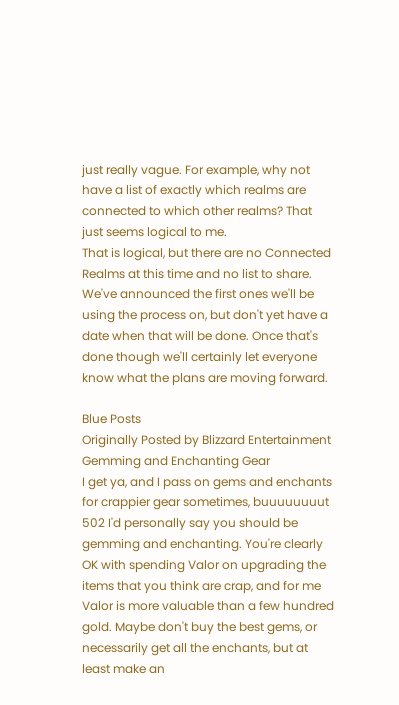just really vague. For example, why not have a list of exactly which realms are connected to which other realms? That just seems logical to me.
That is logical, but there are no Connected Realms at this time and no list to share. We've announced the first ones we'll be using the process on, but don't yet have a date when that will be done. Once that's done though we'll certainly let everyone know what the plans are moving forward.

Blue Posts
Originally Posted by Blizzard Entertainment
Gemming and Enchanting Gear
I get ya, and I pass on gems and enchants for crappier gear sometimes, buuuuuuuut 502 I'd personally say you should be gemming and enchanting. You're clearly OK with spending Valor on upgrading the items that you think are crap, and for me Valor is more valuable than a few hundred gold. Maybe don't buy the best gems, or necessarily get all the enchants, but at least make an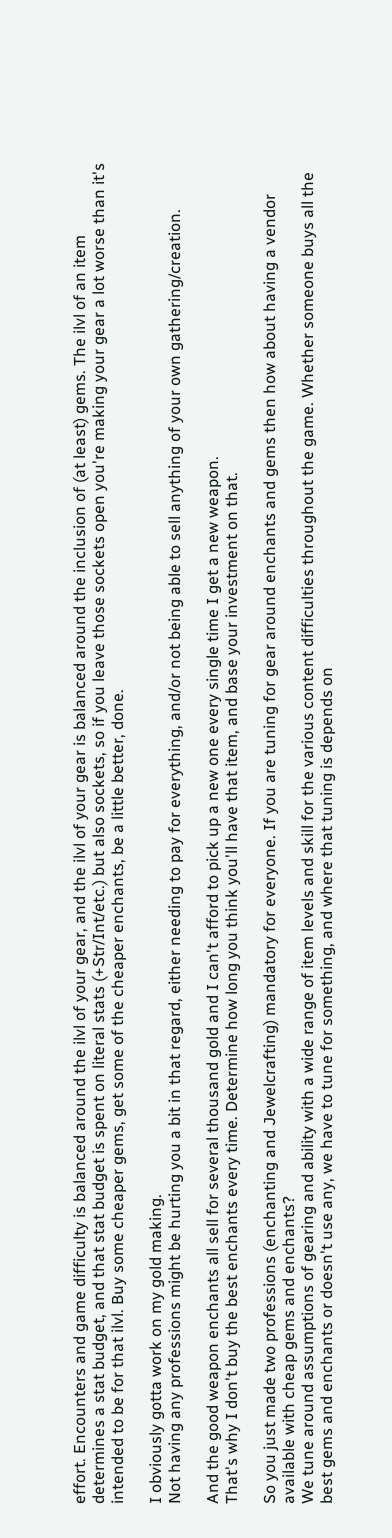effort. Encounters and game difficulty is balanced around the ilvl of your gear, and the ilvl of your gear is balanced around the inclusion of (at least) gems. The ilvl of an item determines a stat budget, and that stat budget is spent on literal stats (+Str/Int/etc.) but also sockets, so if you leave those sockets open you're making your gear a lot worse than it's intended to be for that ilvl. Buy some cheaper gems, get some of the cheaper enchants, be a little better, done.

I obviously gotta work on my gold making.
Not having any professions might be hurting you a bit in that regard, either needing to pay for everything, and/or not being able to sell anything of your own gathering/creation.

And the good weapon enchants all sell for several thousand gold and I can't afford to pick up a new one every single time I get a new weapon.
That's why I don't buy the best enchants every time. Determine how long you think you'll have that item, and base your investment on that.

So you just made two professions (enchanting and Jewelcrafting) mandatory for everyone. If you are tuning for gear around enchants and gems then how about having a vendor available with cheap gems and enchants?
We tune around assumptions of gearing and ability with a wide range of item levels and skill for the various content difficulties throughout the game. Whether someone buys all the best gems and enchants or doesn't use any, we have to tune for something, and where that tuning is depends on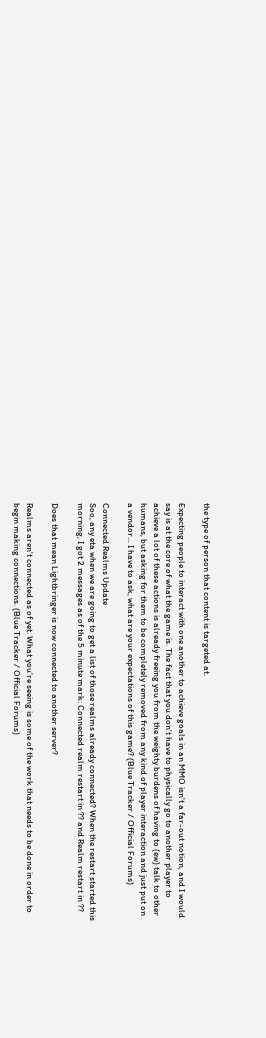the type of person that content is targeted at.

Expecting people to interact with one another to achieve goals in an MMO isn't a far-out notion, and I would say is at the core of what the game is. The fact that you don't have to physically go to another player to achieve a lot of these actions is already freeing you from the weighty burdens of having to (ew) talk to other humans, but asking for them to be completely removed from any kind of player interaction and just put on a vendor... I have to ask, what are your expectations of this game? (Blue Tracker / Official Forums)

Connected Realms Update
Soo, any eta when we are going to get a list of those realms already connected? When the restart started this morning, I got 2 messages as of the 5 minute mark: Connected realm restart in ?? and Realm restart in ??

Does that mean Lightbringer is now connected to another server?

Realms aren't connected as of yet. What you're seeing is some of the work that needs to be done in order to begin making connections. (Blue Tracker / Official Forums)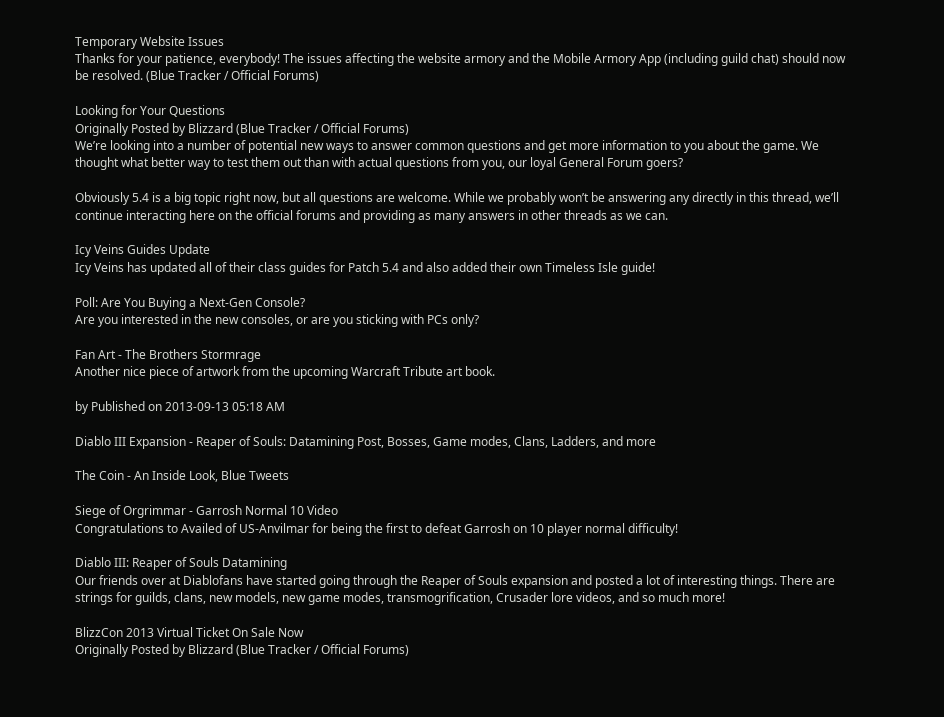Temporary Website Issues
Thanks for your patience, everybody! The issues affecting the website armory and the Mobile Armory App (including guild chat) should now be resolved. (Blue Tracker / Official Forums)

Looking for Your Questions
Originally Posted by Blizzard (Blue Tracker / Official Forums)
We’re looking into a number of potential new ways to answer common questions and get more information to you about the game. We thought what better way to test them out than with actual questions from you, our loyal General Forum goers?

Obviously 5.4 is a big topic right now, but all questions are welcome. While we probably won’t be answering any directly in this thread, we’ll continue interacting here on the official forums and providing as many answers in other threads as we can.

Icy Veins Guides Update
Icy Veins has updated all of their class guides for Patch 5.4 and also added their own Timeless Isle guide!

Poll: Are You Buying a Next-Gen Console?
Are you interested in the new consoles, or are you sticking with PCs only?

Fan Art - The Brothers Stormrage
Another nice piece of artwork from the upcoming Warcraft Tribute art book.

by Published on 2013-09-13 05:18 AM

Diablo III Expansion - Reaper of Souls: Datamining Post, Bosses, Game modes, Clans, Ladders, and more

The Coin - An Inside Look, Blue Tweets

Siege of Orgrimmar - Garrosh Normal 10 Video
Congratulations to Availed of US-Anvilmar for being the first to defeat Garrosh on 10 player normal difficulty!

Diablo III: Reaper of Souls Datamining
Our friends over at Diablofans have started going through the Reaper of Souls expansion and posted a lot of interesting things. There are strings for guilds, clans, new models, new game modes, transmogrification, Crusader lore videos, and so much more!

BlizzCon 2013 Virtual Ticket On Sale Now
Originally Posted by Blizzard (Blue Tracker / Official Forums)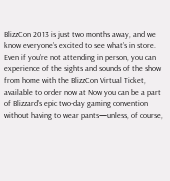BlizzCon 2013 is just two months away, and we know everyone’s excited to see what’s in store. Even if you’re not attending in person, you can experience of the sights and sounds of the show from home with the BlizzCon Virtual Ticket, available to order now at Now you can be a part of Blizzard’s epic two-day gaming convention without having to wear pants—unless, of course,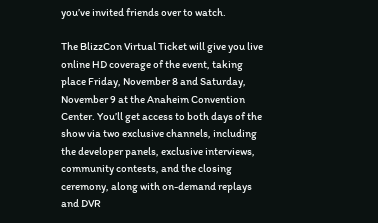you’ve invited friends over to watch.

The BlizzCon Virtual Ticket will give you live online HD coverage of the event, taking place Friday, November 8 and Saturday, November 9 at the Anaheim Convention Center. You’ll get access to both days of the show via two exclusive channels, including the developer panels, exclusive interviews, community contests, and the closing ceremony, along with on-demand replays and DVR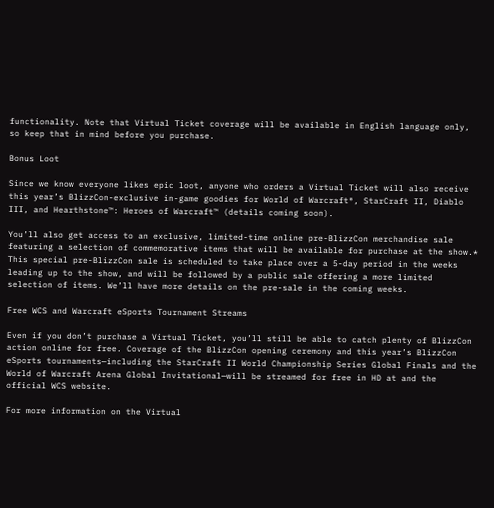functionality. Note that Virtual Ticket coverage will be available in English language only, so keep that in mind before you purchase.

Bonus Loot

Since we know everyone likes epic loot, anyone who orders a Virtual Ticket will also receive this year’s BlizzCon-exclusive in-game goodies for World of Warcraft®, StarCraft II, Diablo III, and Hearthstone™: Heroes of Warcraft™ (details coming soon).

You’ll also get access to an exclusive, limited-time online pre-BlizzCon merchandise sale featuring a selection of commemorative items that will be available for purchase at the show.* This special pre-BlizzCon sale is scheduled to take place over a 5-day period in the weeks leading up to the show, and will be followed by a public sale offering a more limited selection of items. We’ll have more details on the pre-sale in the coming weeks.

Free WCS and Warcraft eSports Tournament Streams

Even if you don’t purchase a Virtual Ticket, you’ll still be able to catch plenty of BlizzCon action online for free. Coverage of the BlizzCon opening ceremony and this year’s BlizzCon eSports tournaments—including the StarCraft II World Championship Series Global Finals and the World of Warcraft Arena Global Invitational—will be streamed for free in HD at and the official WCS website.

For more information on the Virtual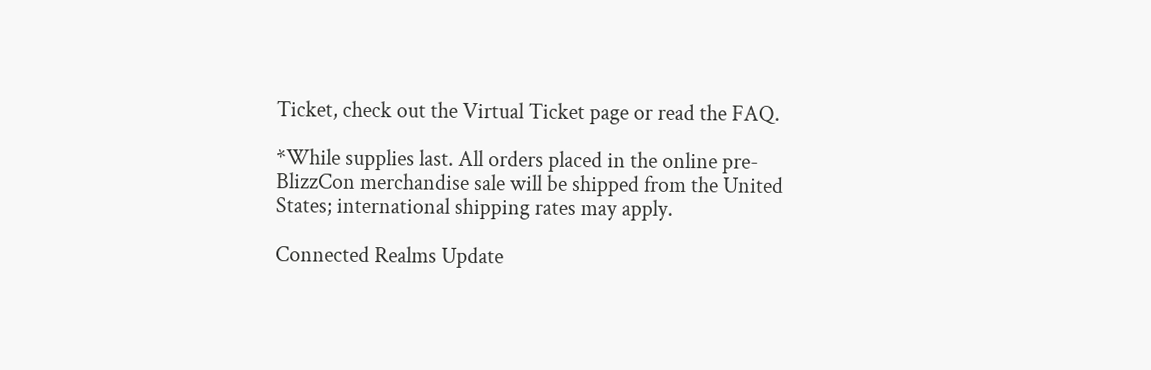Ticket, check out the Virtual Ticket page or read the FAQ.

*While supplies last. All orders placed in the online pre-BlizzCon merchandise sale will be shipped from the United States; international shipping rates may apply.

Connected Realms Update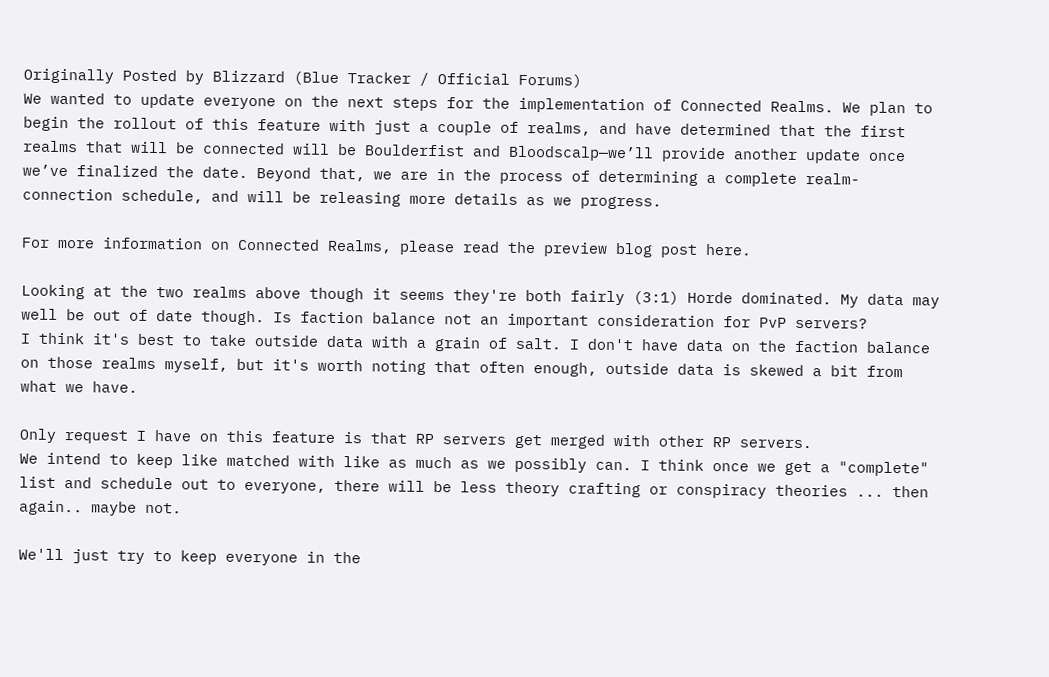Originally Posted by Blizzard (Blue Tracker / Official Forums)
We wanted to update everyone on the next steps for the implementation of Connected Realms. We plan to begin the rollout of this feature with just a couple of realms, and have determined that the first realms that will be connected will be Boulderfist and Bloodscalp—we’ll provide another update once we’ve finalized the date. Beyond that, we are in the process of determining a complete realm-connection schedule, and will be releasing more details as we progress.

For more information on Connected Realms, please read the preview blog post here.

Looking at the two realms above though it seems they're both fairly (3:1) Horde dominated. My data may well be out of date though. Is faction balance not an important consideration for PvP servers?
I think it's best to take outside data with a grain of salt. I don't have data on the faction balance on those realms myself, but it's worth noting that often enough, outside data is skewed a bit from what we have.

Only request I have on this feature is that RP servers get merged with other RP servers.
We intend to keep like matched with like as much as we possibly can. I think once we get a "complete" list and schedule out to everyone, there will be less theory crafting or conspiracy theories ... then again.. maybe not.

We'll just try to keep everyone in the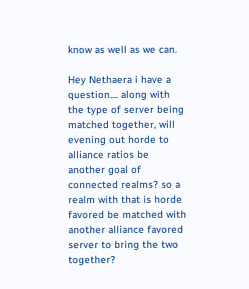know as well as we can.

Hey Nethaera i have a question.... along with the type of server being matched together, will evening out horde to alliance ratios be another goal of connected realms? so a realm with that is horde favored be matched with another alliance favored server to bring the two together?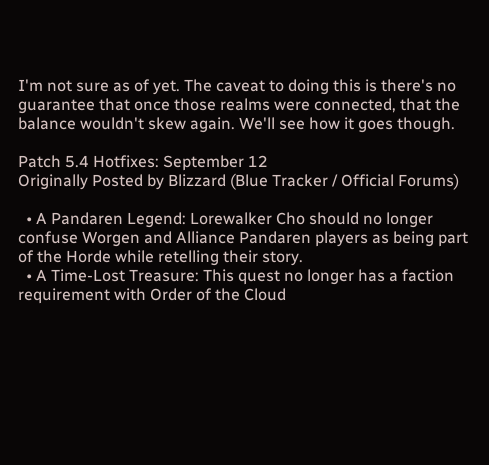I'm not sure as of yet. The caveat to doing this is there's no guarantee that once those realms were connected, that the balance wouldn't skew again. We'll see how it goes though.

Patch 5.4 Hotfixes: September 12
Originally Posted by Blizzard (Blue Tracker / Official Forums)

  • A Pandaren Legend: Lorewalker Cho should no longer confuse Worgen and Alliance Pandaren players as being part of the Horde while retelling their story.
  • A Time-Lost Treasure: This quest no longer has a faction requirement with Order of the Cloud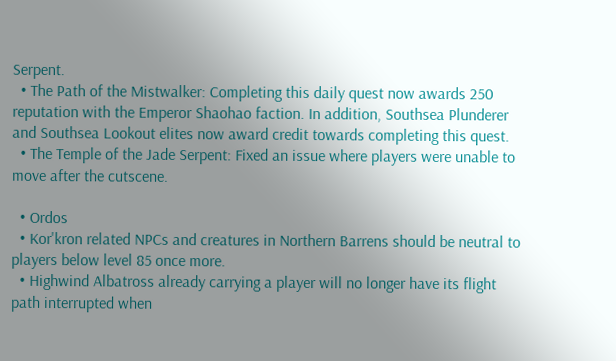Serpent.
  • The Path of the Mistwalker: Completing this daily quest now awards 250 reputation with the Emperor Shaohao faction. In addition, Southsea Plunderer and Southsea Lookout elites now award credit towards completing this quest.
  • The Temple of the Jade Serpent: Fixed an issue where players were unable to move after the cutscene.

  • Ordos
  • Kor'kron related NPCs and creatures in Northern Barrens should be neutral to players below level 85 once more.
  • Highwind Albatross already carrying a player will no longer have its flight path interrupted when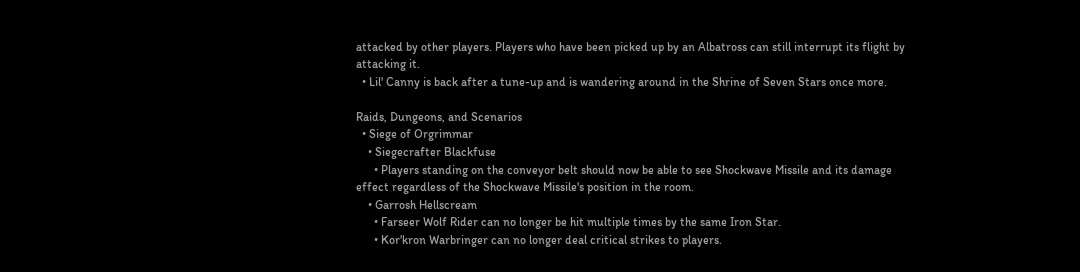attacked by other players. Players who have been picked up by an Albatross can still interrupt its flight by attacking it.
  • Lil' Canny is back after a tune-up and is wandering around in the Shrine of Seven Stars once more.

Raids, Dungeons, and Scenarios
  • Siege of Orgrimmar
    • Siegecrafter Blackfuse
      • Players standing on the conveyor belt should now be able to see Shockwave Missile and its damage effect regardless of the Shockwave Missile's position in the room.
    • Garrosh Hellscream
      • Farseer Wolf Rider can no longer be hit multiple times by the same Iron Star.
      • Kor'kron Warbringer can no longer deal critical strikes to players.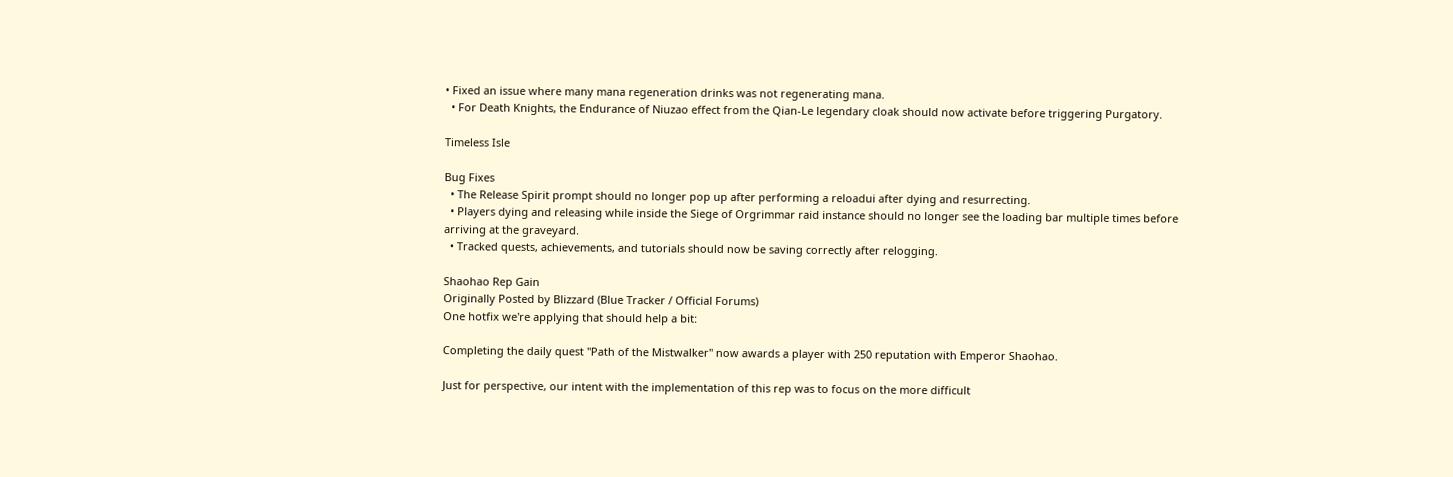• Fixed an issue where many mana regeneration drinks was not regenerating mana.
  • For Death Knights, the Endurance of Niuzao effect from the Qian-Le legendary cloak should now activate before triggering Purgatory.

Timeless Isle

Bug Fixes
  • The Release Spirit prompt should no longer pop up after performing a reloadui after dying and resurrecting.
  • Players dying and releasing while inside the Siege of Orgrimmar raid instance should no longer see the loading bar multiple times before arriving at the graveyard.
  • Tracked quests, achievements, and tutorials should now be saving correctly after relogging.

Shaohao Rep Gain
Originally Posted by Blizzard (Blue Tracker / Official Forums)
One hotfix we're applying that should help a bit:

Completing the daily quest "Path of the Mistwalker" now awards a player with 250 reputation with Emperor Shaohao.

Just for perspective, our intent with the implementation of this rep was to focus on the more difficult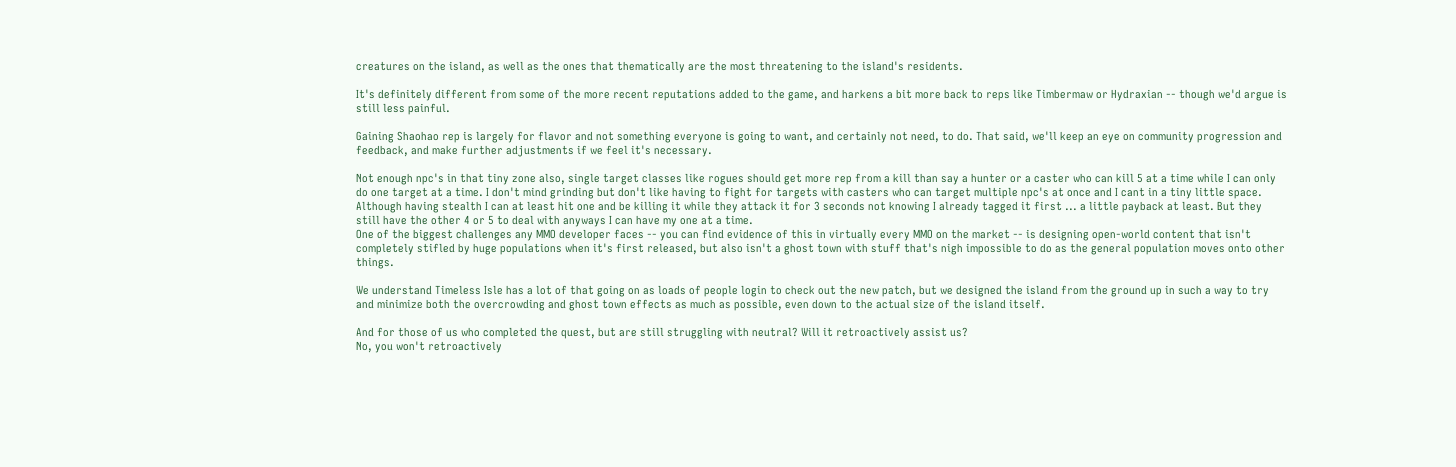creatures on the island, as well as the ones that thematically are the most threatening to the island's residents.

It's definitely different from some of the more recent reputations added to the game, and harkens a bit more back to reps like Timbermaw or Hydraxian -- though we'd argue is still less painful.

Gaining Shaohao rep is largely for flavor and not something everyone is going to want, and certainly not need, to do. That said, we'll keep an eye on community progression and feedback, and make further adjustments if we feel it's necessary.

Not enough npc's in that tiny zone also, single target classes like rogues should get more rep from a kill than say a hunter or a caster who can kill 5 at a time while I can only do one target at a time. I don't mind grinding but don't like having to fight for targets with casters who can target multiple npc's at once and I cant in a tiny little space. Although having stealth I can at least hit one and be killing it while they attack it for 3 seconds not knowing I already tagged it first ... a little payback at least. But they still have the other 4 or 5 to deal with anyways I can have my one at a time.
One of the biggest challenges any MMO developer faces -- you can find evidence of this in virtually every MMO on the market -- is designing open-world content that isn't completely stifled by huge populations when it's first released, but also isn't a ghost town with stuff that's nigh impossible to do as the general population moves onto other things.

We understand Timeless Isle has a lot of that going on as loads of people login to check out the new patch, but we designed the island from the ground up in such a way to try and minimize both the overcrowding and ghost town effects as much as possible, even down to the actual size of the island itself.

And for those of us who completed the quest, but are still struggling with neutral? Will it retroactively assist us?
No, you won't retroactively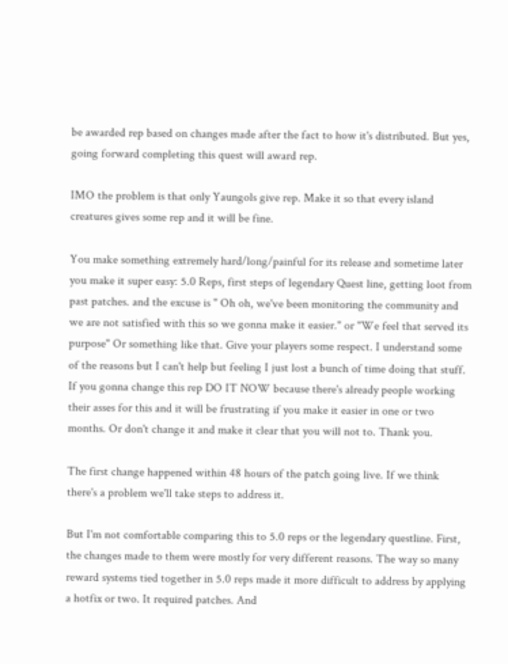be awarded rep based on changes made after the fact to how it's distributed. But yes, going forward completing this quest will award rep.

IMO the problem is that only Yaungols give rep. Make it so that every island creatures gives some rep and it will be fine.

You make something extremely hard/long/painful for its release and sometime later you make it super easy: 5.0 Reps, first steps of legendary Quest line, getting loot from past patches. and the excuse is " Oh oh, we've been monitoring the community and we are not satisfied with this so we gonna make it easier." or "We feel that served its purpose" Or something like that. Give your players some respect. I understand some of the reasons but I can't help but feeling I just lost a bunch of time doing that stuff. If you gonna change this rep DO IT NOW because there's already people working their asses for this and it will be frustrating if you make it easier in one or two months. Or don't change it and make it clear that you will not to. Thank you.

The first change happened within 48 hours of the patch going live. If we think there's a problem we'll take steps to address it.

But I'm not comfortable comparing this to 5.0 reps or the legendary questline. First, the changes made to them were mostly for very different reasons. The way so many reward systems tied together in 5.0 reps made it more difficult to address by applying a hotfix or two. It required patches. And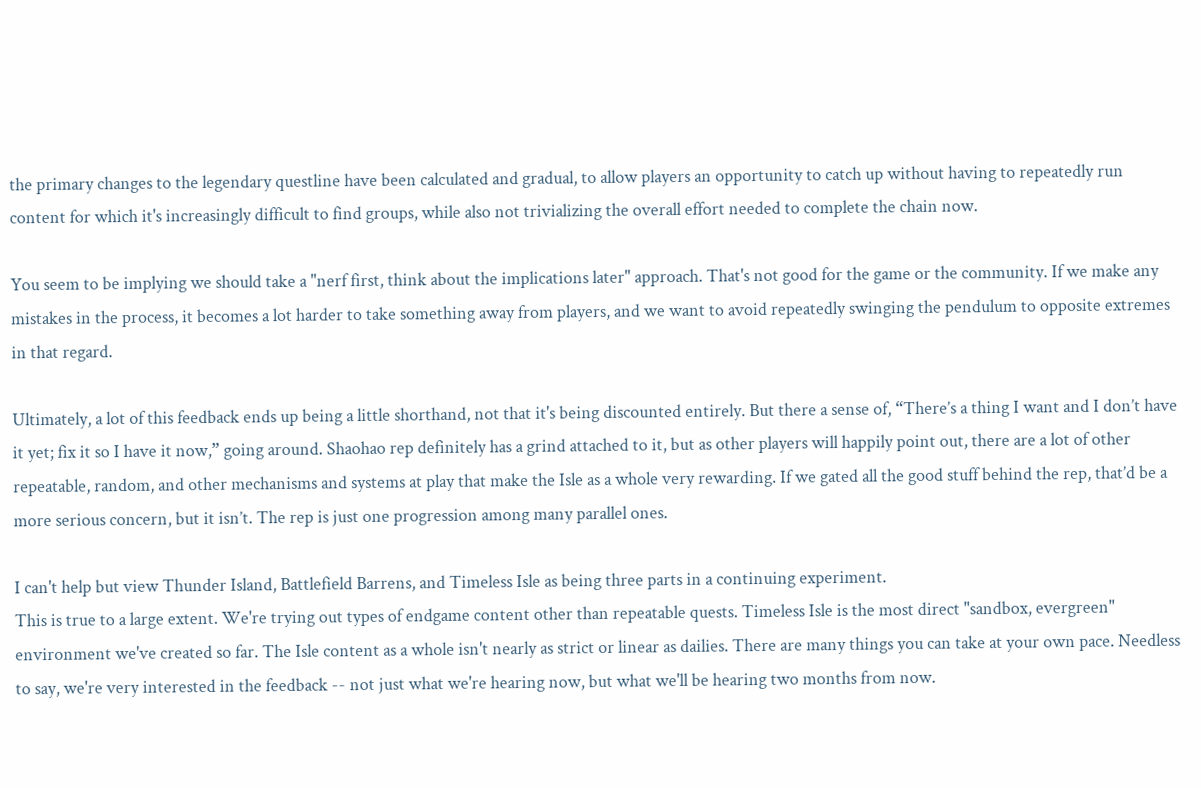the primary changes to the legendary questline have been calculated and gradual, to allow players an opportunity to catch up without having to repeatedly run content for which it's increasingly difficult to find groups, while also not trivializing the overall effort needed to complete the chain now.

You seem to be implying we should take a "nerf first, think about the implications later" approach. That's not good for the game or the community. If we make any mistakes in the process, it becomes a lot harder to take something away from players, and we want to avoid repeatedly swinging the pendulum to opposite extremes in that regard.

Ultimately, a lot of this feedback ends up being a little shorthand, not that it's being discounted entirely. But there a sense of, “There’s a thing I want and I don’t have it yet; fix it so I have it now,” going around. Shaohao rep definitely has a grind attached to it, but as other players will happily point out, there are a lot of other repeatable, random, and other mechanisms and systems at play that make the Isle as a whole very rewarding. If we gated all the good stuff behind the rep, that’d be a more serious concern, but it isn’t. The rep is just one progression among many parallel ones.

I can't help but view Thunder Island, Battlefield Barrens, and Timeless Isle as being three parts in a continuing experiment.
This is true to a large extent. We're trying out types of endgame content other than repeatable quests. Timeless Isle is the most direct "sandbox, evergreen" environment we've created so far. The Isle content as a whole isn't nearly as strict or linear as dailies. There are many things you can take at your own pace. Needless to say, we're very interested in the feedback -- not just what we're hearing now, but what we'll be hearing two months from now.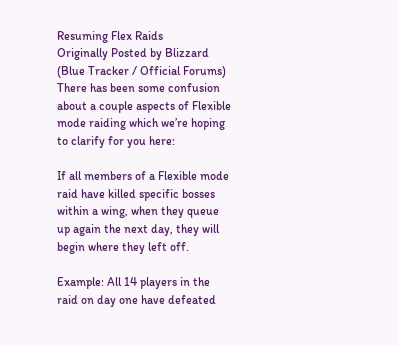Resuming Flex Raids
Originally Posted by Blizzard (Blue Tracker / Official Forums)
There has been some confusion about a couple aspects of Flexible mode raiding which we’re hoping to clarify for you here:

If all members of a Flexible mode raid have killed specific bosses within a wing, when they queue up again the next day, they will begin where they left off.

Example: All 14 players in the raid on day one have defeated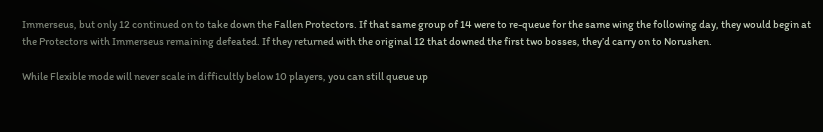Immerseus, but only 12 continued on to take down the Fallen Protectors. If that same group of 14 were to re-queue for the same wing the following day, they would begin at the Protectors with Immerseus remaining defeated. If they returned with the original 12 that downed the first two bosses, they’d carry on to Norushen.

While Flexible mode will never scale in difficultly below 10 players, you can still queue up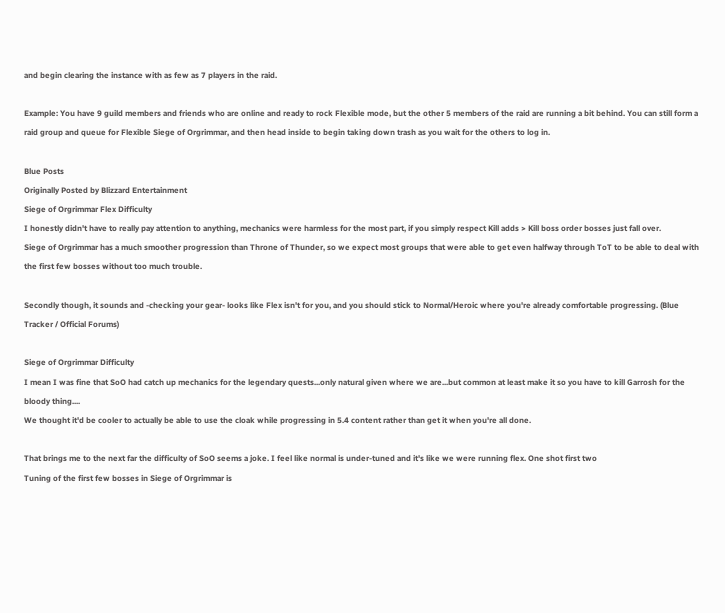and begin clearing the instance with as few as 7 players in the raid.

Example: You have 9 guild members and friends who are online and ready to rock Flexible mode, but the other 5 members of the raid are running a bit behind. You can still form a raid group and queue for Flexible Siege of Orgrimmar, and then head inside to begin taking down trash as you wait for the others to log in.

Blue Posts
Originally Posted by Blizzard Entertainment
Siege of Orgrimmar Flex Difficulty
I honestly didn't have to really pay attention to anything, mechanics were harmless for the most part, if you simply respect Kill adds > Kill boss order bosses just fall over.
Siege of Orgrimmar has a much smoother progression than Throne of Thunder, so we expect most groups that were able to get even halfway through ToT to be able to deal with the first few bosses without too much trouble.

Secondly though, it sounds and -checking your gear- looks like Flex isn't for you, and you should stick to Normal/Heroic where you're already comfortable progressing. (Blue Tracker / Official Forums)

Siege of Orgrimmar Difficulty
I mean I was fine that SoO had catch up mechanics for the legendary quests...only natural given where we are...but common at least make it so you have to kill Garrosh for the bloody thing....
We thought it'd be cooler to actually be able to use the cloak while progressing in 5.4 content rather than get it when you're all done.

That brings me to the next far the difficulty of SoO seems a joke. I feel like normal is under-tuned and it's like we were running flex. One shot first two
Tuning of the first few bosses in Siege of Orgrimmar is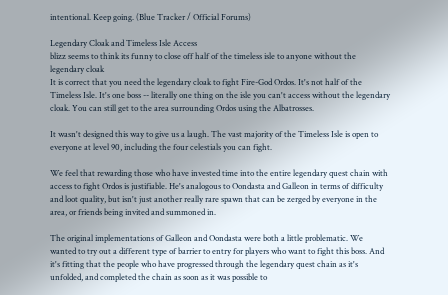intentional. Keep going. (Blue Tracker / Official Forums)

Legendary Cloak and Timeless Isle Access
blizz seems to think its funny to close off half of the timeless isle to anyone without the legendary cloak
It is correct that you need the legendary cloak to fight Fire-God Ordos. It's not half of the Timeless Isle. It's one boss -- literally one thing on the isle you can't access without the legendary cloak. You can still get to the area surrounding Ordos using the Albatrosses.

It wasn't designed this way to give us a laugh. The vast majority of the Timeless Isle is open to everyone at level 90, including the four celestials you can fight.

We feel that rewarding those who have invested time into the entire legendary quest chain with access to fight Ordos is justifiable. He's analogous to Oondasta and Galleon in terms of difficulty and loot quality, but isn't just another really rare spawn that can be zerged by everyone in the area, or friends being invited and summoned in.

The original implementations of Galleon and Oondasta were both a little problematic. We wanted to try out a different type of barrier to entry for players who want to fight this boss. And it's fitting that the people who have progressed through the legendary quest chain as it's unfolded, and completed the chain as soon as it was possible to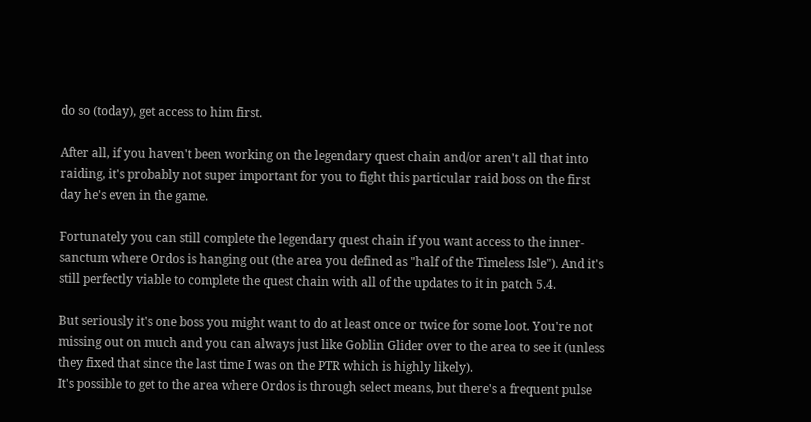do so (today), get access to him first.

After all, if you haven't been working on the legendary quest chain and/or aren't all that into raiding, it's probably not super important for you to fight this particular raid boss on the first day he's even in the game.

Fortunately you can still complete the legendary quest chain if you want access to the inner-sanctum where Ordos is hanging out (the area you defined as "half of the Timeless Isle"). And it's still perfectly viable to complete the quest chain with all of the updates to it in patch 5.4.

But seriously it's one boss you might want to do at least once or twice for some loot. You're not missing out on much and you can always just like Goblin Glider over to the area to see it (unless they fixed that since the last time I was on the PTR which is highly likely).
It's possible to get to the area where Ordos is through select means, but there's a frequent pulse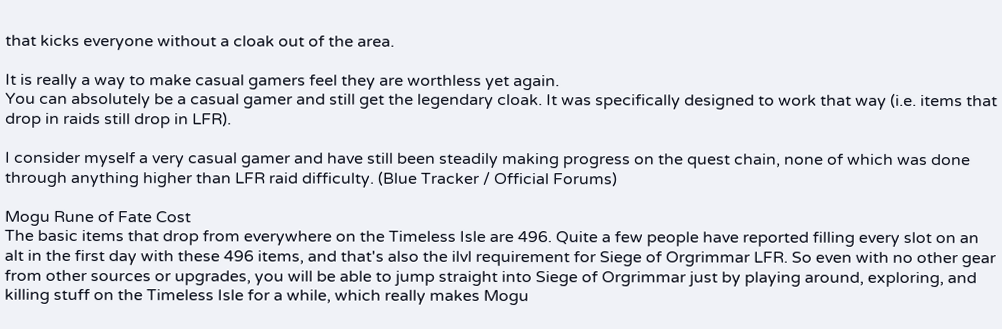that kicks everyone without a cloak out of the area.

It is really a way to make casual gamers feel they are worthless yet again.
You can absolutely be a casual gamer and still get the legendary cloak. It was specifically designed to work that way (i.e. items that drop in raids still drop in LFR).

I consider myself a very casual gamer and have still been steadily making progress on the quest chain, none of which was done through anything higher than LFR raid difficulty. (Blue Tracker / Official Forums)

Mogu Rune of Fate Cost
The basic items that drop from everywhere on the Timeless Isle are 496. Quite a few people have reported filling every slot on an alt in the first day with these 496 items, and that's also the ilvl requirement for Siege of Orgrimmar LFR. So even with no other gear from other sources or upgrades, you will be able to jump straight into Siege of Orgrimmar just by playing around, exploring, and killing stuff on the Timeless Isle for a while, which really makes Mogu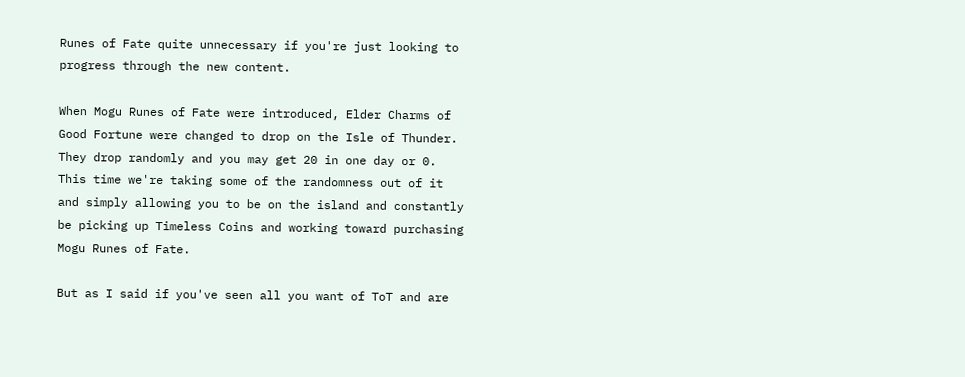Runes of Fate quite unnecessary if you're just looking to progress through the new content.

When Mogu Runes of Fate were introduced, Elder Charms of Good Fortune were changed to drop on the Isle of Thunder. They drop randomly and you may get 20 in one day or 0. This time we're taking some of the randomness out of it and simply allowing you to be on the island and constantly be picking up Timeless Coins and working toward purchasing Mogu Runes of Fate.

But as I said if you've seen all you want of ToT and are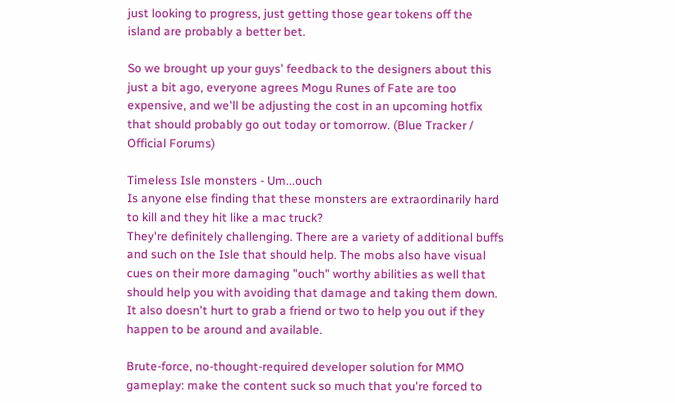just looking to progress, just getting those gear tokens off the island are probably a better bet.

So we brought up your guys' feedback to the designers about this just a bit ago, everyone agrees Mogu Runes of Fate are too expensive, and we'll be adjusting the cost in an upcoming hotfix that should probably go out today or tomorrow. (Blue Tracker / Official Forums)

Timeless Isle monsters - Um...ouch
Is anyone else finding that these monsters are extraordinarily hard to kill and they hit like a mac truck?
They're definitely challenging. There are a variety of additional buffs and such on the Isle that should help. The mobs also have visual cues on their more damaging "ouch" worthy abilities as well that should help you with avoiding that damage and taking them down. It also doesn't hurt to grab a friend or two to help you out if they happen to be around and available.

Brute-force, no-thought-required developer solution for MMO gameplay: make the content suck so much that you're forced to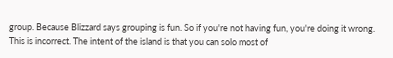group. Because Blizzard says grouping is fun. So if you're not having fun, you're doing it wrong.
This is incorrect. The intent of the island is that you can solo most of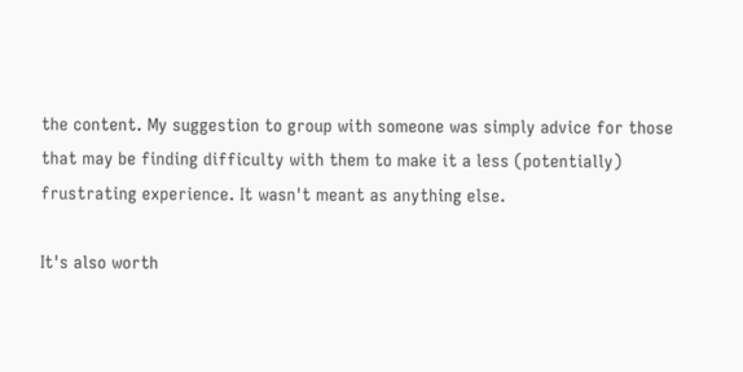the content. My suggestion to group with someone was simply advice for those that may be finding difficulty with them to make it a less (potentially) frustrating experience. It wasn't meant as anything else.

It's also worth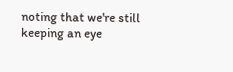noting that we're still keeping an eye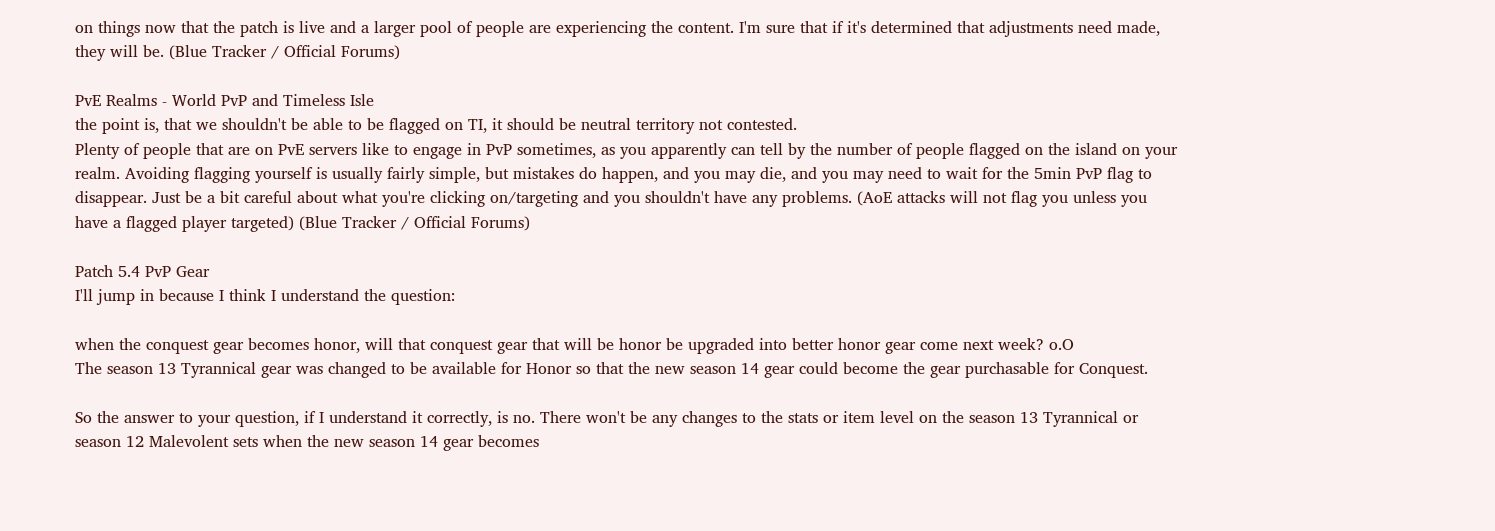on things now that the patch is live and a larger pool of people are experiencing the content. I'm sure that if it's determined that adjustments need made, they will be. (Blue Tracker / Official Forums)

PvE Realms - World PvP and Timeless Isle
the point is, that we shouldn't be able to be flagged on TI, it should be neutral territory not contested.
Plenty of people that are on PvE servers like to engage in PvP sometimes, as you apparently can tell by the number of people flagged on the island on your realm. Avoiding flagging yourself is usually fairly simple, but mistakes do happen, and you may die, and you may need to wait for the 5min PvP flag to disappear. Just be a bit careful about what you're clicking on/targeting and you shouldn't have any problems. (AoE attacks will not flag you unless you have a flagged player targeted) (Blue Tracker / Official Forums)

Patch 5.4 PvP Gear
I'll jump in because I think I understand the question:

when the conquest gear becomes honor, will that conquest gear that will be honor be upgraded into better honor gear come next week? o.O
The season 13 Tyrannical gear was changed to be available for Honor so that the new season 14 gear could become the gear purchasable for Conquest.

So the answer to your question, if I understand it correctly, is no. There won't be any changes to the stats or item level on the season 13 Tyrannical or season 12 Malevolent sets when the new season 14 gear becomes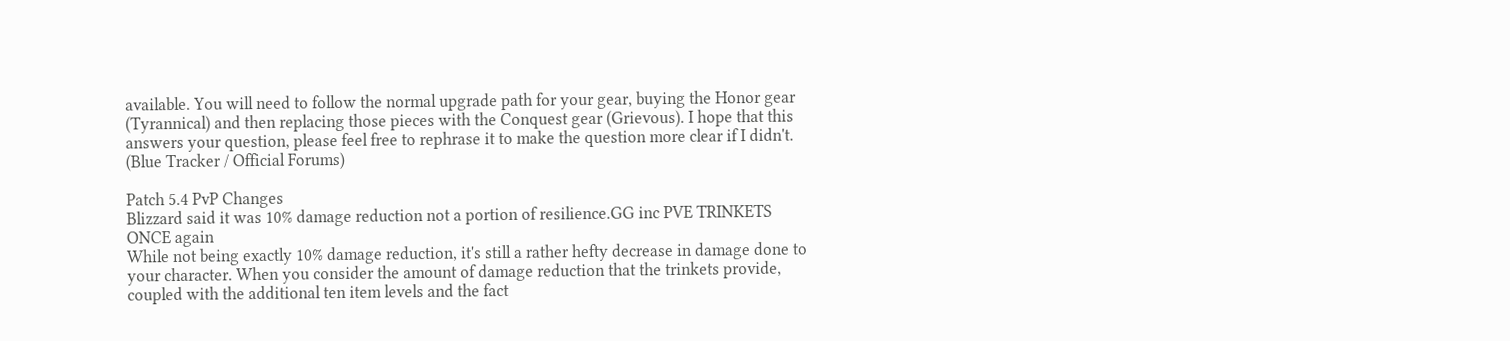available. You will need to follow the normal upgrade path for your gear, buying the Honor gear (Tyrannical) and then replacing those pieces with the Conquest gear (Grievous). I hope that this answers your question, please feel free to rephrase it to make the question more clear if I didn't. (Blue Tracker / Official Forums)

Patch 5.4 PvP Changes
Blizzard said it was 10% damage reduction not a portion of resilience.GG inc PVE TRINKETS ONCE again
While not being exactly 10% damage reduction, it's still a rather hefty decrease in damage done to your character. When you consider the amount of damage reduction that the trinkets provide, coupled with the additional ten item levels and the fact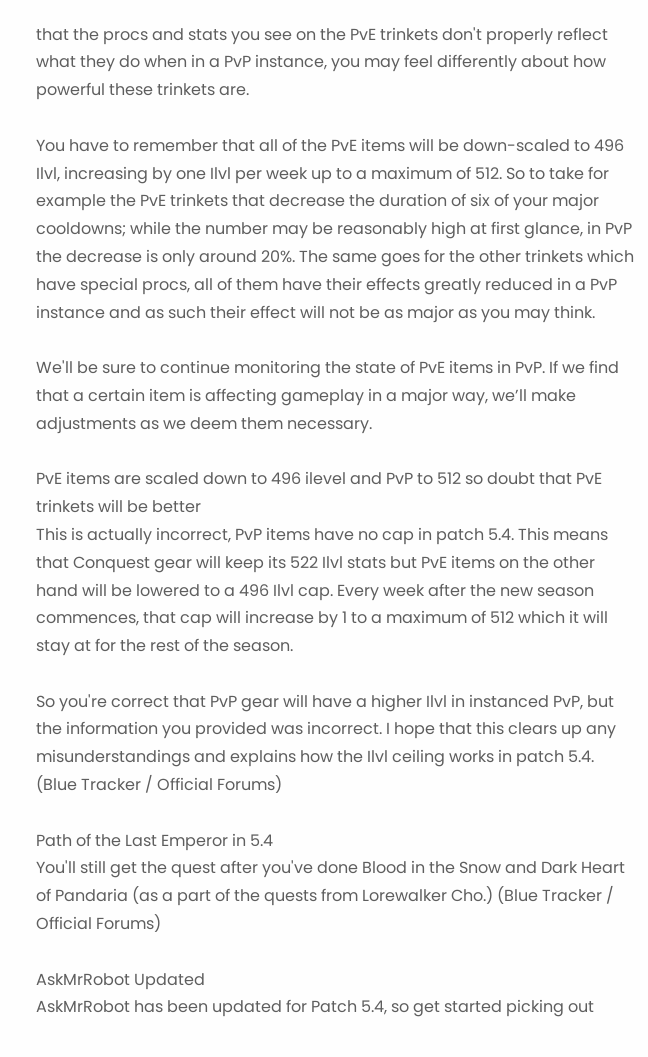that the procs and stats you see on the PvE trinkets don't properly reflect what they do when in a PvP instance, you may feel differently about how powerful these trinkets are.

You have to remember that all of the PvE items will be down-scaled to 496 Ilvl, increasing by one Ilvl per week up to a maximum of 512. So to take for example the PvE trinkets that decrease the duration of six of your major cooldowns; while the number may be reasonably high at first glance, in PvP the decrease is only around 20%. The same goes for the other trinkets which have special procs, all of them have their effects greatly reduced in a PvP instance and as such their effect will not be as major as you may think.

We'll be sure to continue monitoring the state of PvE items in PvP. If we find that a certain item is affecting gameplay in a major way, we’ll make adjustments as we deem them necessary.

PvE items are scaled down to 496 ilevel and PvP to 512 so doubt that PvE trinkets will be better
This is actually incorrect, PvP items have no cap in patch 5.4. This means that Conquest gear will keep its 522 Ilvl stats but PvE items on the other hand will be lowered to a 496 Ilvl cap. Every week after the new season commences, that cap will increase by 1 to a maximum of 512 which it will stay at for the rest of the season.

So you're correct that PvP gear will have a higher Ilvl in instanced PvP, but the information you provided was incorrect. I hope that this clears up any misunderstandings and explains how the Ilvl ceiling works in patch 5.4. (Blue Tracker / Official Forums)

Path of the Last Emperor in 5.4
You'll still get the quest after you've done Blood in the Snow and Dark Heart of Pandaria (as a part of the quests from Lorewalker Cho.) (Blue Tracker / Official Forums)

AskMrRobot Updated
AskMrRobot has been updated for Patch 5.4, so get started picking out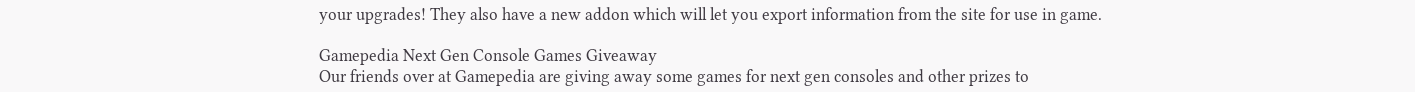your upgrades! They also have a new addon which will let you export information from the site for use in game.

Gamepedia Next Gen Console Games Giveaway
Our friends over at Gamepedia are giving away some games for next gen consoles and other prizes to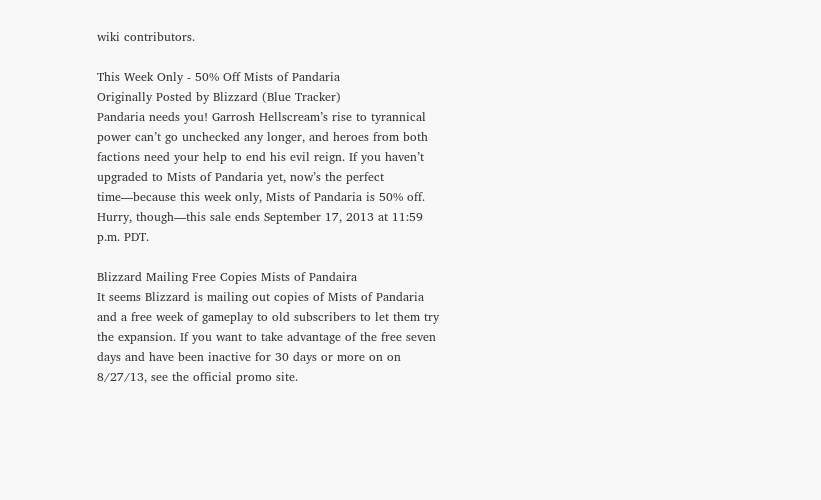wiki contributors.

This Week Only - 50% Off Mists of Pandaria
Originally Posted by Blizzard (Blue Tracker)
Pandaria needs you! Garrosh Hellscream’s rise to tyrannical power can’t go unchecked any longer, and heroes from both factions need your help to end his evil reign. If you haven’t upgraded to Mists of Pandaria yet, now’s the perfect time—because this week only, Mists of Pandaria is 50% off. Hurry, though—this sale ends September 17, 2013 at 11:59 p.m. PDT.

Blizzard Mailing Free Copies Mists of Pandaira
It seems Blizzard is mailing out copies of Mists of Pandaria and a free week of gameplay to old subscribers to let them try the expansion. If you want to take advantage of the free seven days and have been inactive for 30 days or more on on 8/27/13, see the official promo site.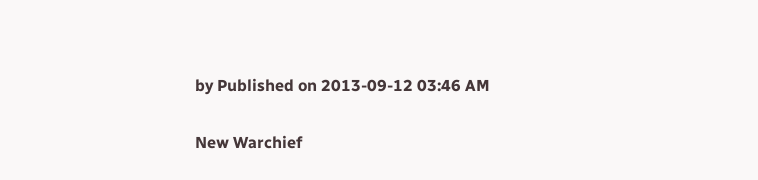by Published on 2013-09-12 03:46 AM

New Warchief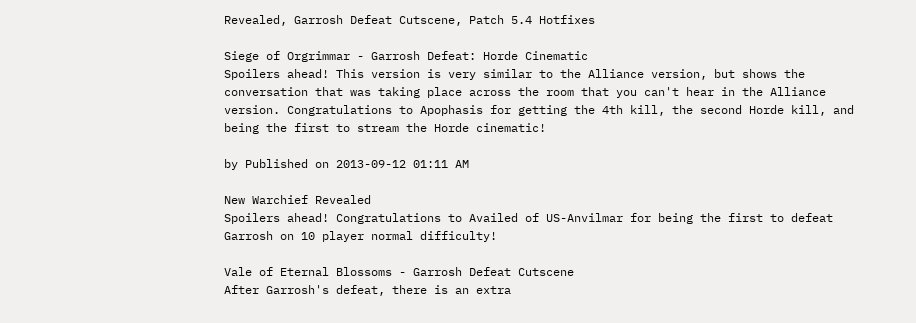Revealed, Garrosh Defeat Cutscene, Patch 5.4 Hotfixes

Siege of Orgrimmar - Garrosh Defeat: Horde Cinematic
Spoilers ahead! This version is very similar to the Alliance version, but shows the conversation that was taking place across the room that you can't hear in the Alliance version. Congratulations to Apophasis for getting the 4th kill, the second Horde kill, and being the first to stream the Horde cinematic!

by Published on 2013-09-12 01:11 AM

New Warchief Revealed
Spoilers ahead! Congratulations to Availed of US-Anvilmar for being the first to defeat Garrosh on 10 player normal difficulty!

Vale of Eternal Blossoms - Garrosh Defeat Cutscene
After Garrosh's defeat, there is an extra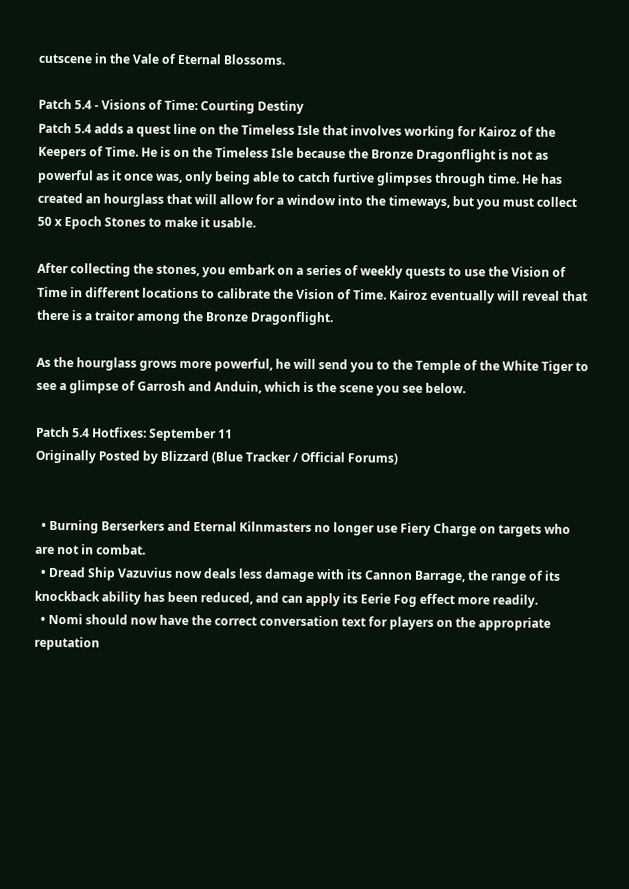cutscene in the Vale of Eternal Blossoms.

Patch 5.4 - Visions of Time: Courting Destiny
Patch 5.4 adds a quest line on the Timeless Isle that involves working for Kairoz of the Keepers of Time. He is on the Timeless Isle because the Bronze Dragonflight is not as powerful as it once was, only being able to catch furtive glimpses through time. He has created an hourglass that will allow for a window into the timeways, but you must collect 50 x Epoch Stones to make it usable.

After collecting the stones, you embark on a series of weekly quests to use the Vision of Time in different locations to calibrate the Vision of Time. Kairoz eventually will reveal that there is a traitor among the Bronze Dragonflight.

As the hourglass grows more powerful, he will send you to the Temple of the White Tiger to see a glimpse of Garrosh and Anduin, which is the scene you see below.

Patch 5.4 Hotfixes: September 11
Originally Posted by Blizzard (Blue Tracker / Official Forums)


  • Burning Berserkers and Eternal Kilnmasters no longer use Fiery Charge on targets who are not in combat.
  • Dread Ship Vazuvius now deals less damage with its Cannon Barrage, the range of its knockback ability has been reduced, and can apply its Eerie Fog effect more readily.
  • Nomi should now have the correct conversation text for players on the appropriate reputation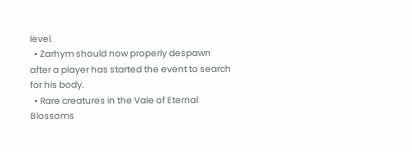level.
  • Zarhym should now properly despawn after a player has started the event to search for his body.
  • Rare creatures in the Vale of Eternal Blossoms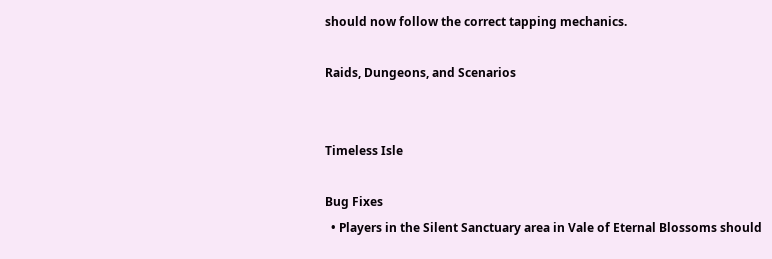should now follow the correct tapping mechanics.

Raids, Dungeons, and Scenarios


Timeless Isle

Bug Fixes
  • Players in the Silent Sanctuary area in Vale of Eternal Blossoms should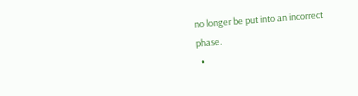no longer be put into an incorrect phase.
  •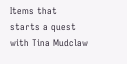Items that starts a quest with Tina Mudclaw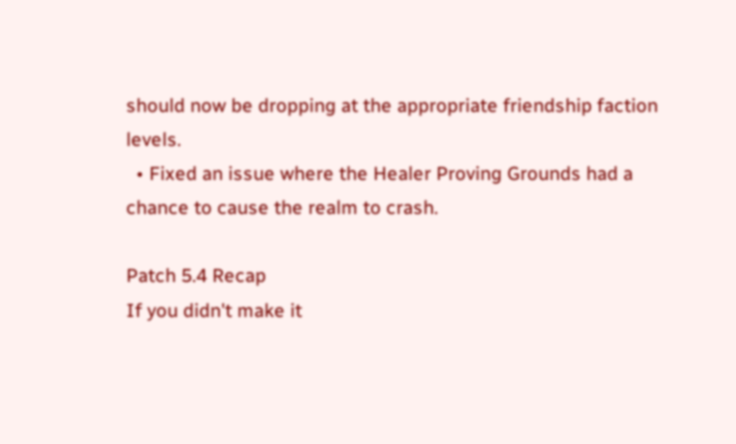should now be dropping at the appropriate friendship faction levels.
  • Fixed an issue where the Healer Proving Grounds had a chance to cause the realm to crash.

Patch 5.4 Recap
If you didn't make it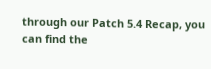through our Patch 5.4 Recap, you can find the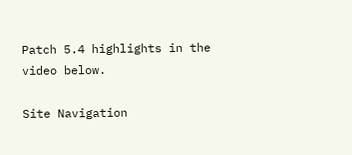Patch 5.4 highlights in the video below.

Site Navigation